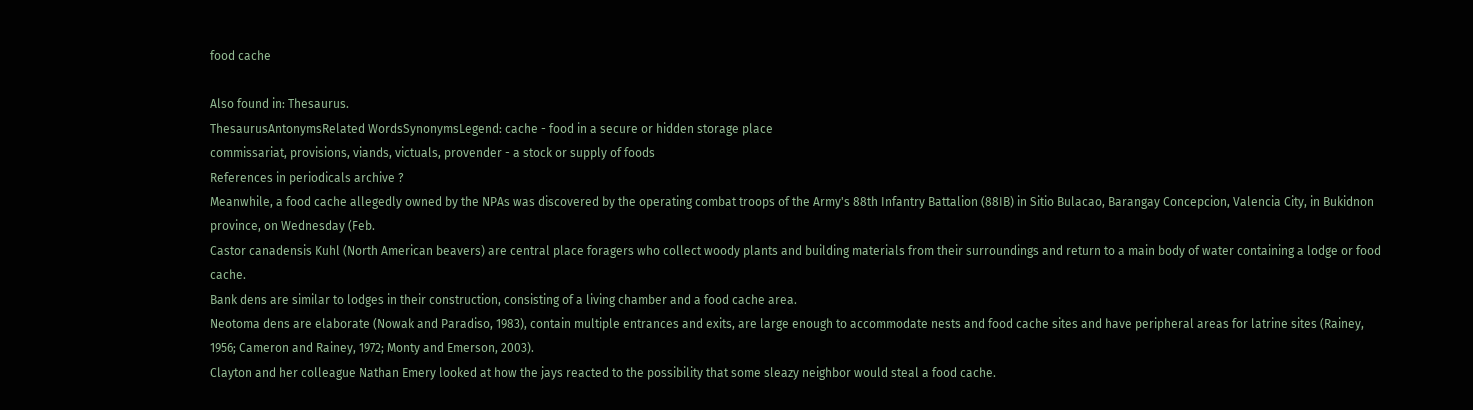food cache

Also found in: Thesaurus.
ThesaurusAntonymsRelated WordsSynonymsLegend: cache - food in a secure or hidden storage place
commissariat, provisions, viands, victuals, provender - a stock or supply of foods
References in periodicals archive ?
Meanwhile, a food cache allegedly owned by the NPAs was discovered by the operating combat troops of the Army's 88th Infantry Battalion (88IB) in Sitio Bulacao, Barangay Concepcion, Valencia City, in Bukidnon province, on Wednesday (Feb.
Castor canadensis Kuhl (North American beavers) are central place foragers who collect woody plants and building materials from their surroundings and return to a main body of water containing a lodge or food cache.
Bank dens are similar to lodges in their construction, consisting of a living chamber and a food cache area.
Neotoma dens are elaborate (Nowak and Paradiso, 1983), contain multiple entrances and exits, are large enough to accommodate nests and food cache sites and have peripheral areas for latrine sites (Rainey, 1956; Cameron and Rainey, 1972; Monty and Emerson, 2003).
Clayton and her colleague Nathan Emery looked at how the jays reacted to the possibility that some sleazy neighbor would steal a food cache.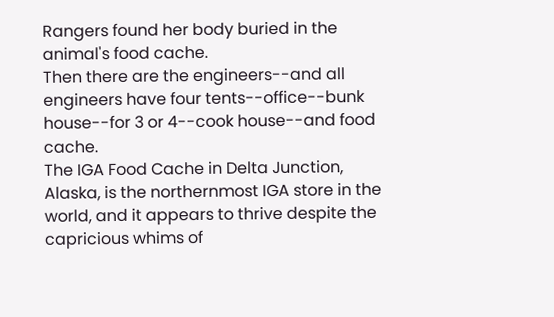Rangers found her body buried in the animal's food cache.
Then there are the engineers--and all engineers have four tents--office--bunk house--for 3 or 4--cook house--and food cache.
The IGA Food Cache in Delta Junction, Alaska, is the northernmost IGA store in the world, and it appears to thrive despite the capricious whims of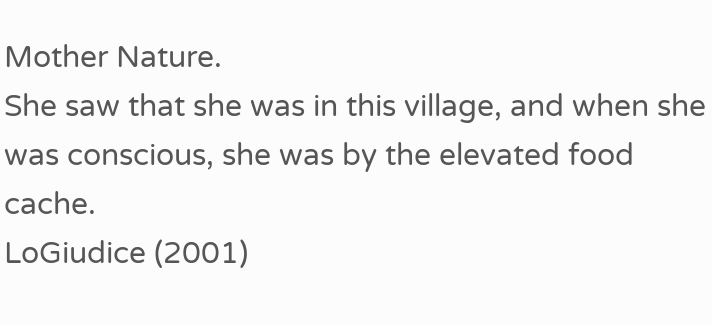Mother Nature.
She saw that she was in this village, and when she was conscious, she was by the elevated food cache.
LoGiudice (2001)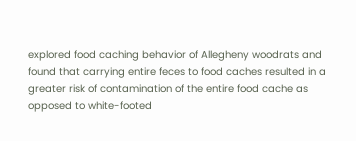explored food caching behavior of Allegheny woodrats and found that carrying entire feces to food caches resulted in a greater risk of contamination of the entire food cache as opposed to white-footed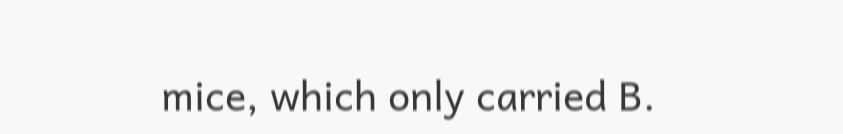mice, which only carried B.